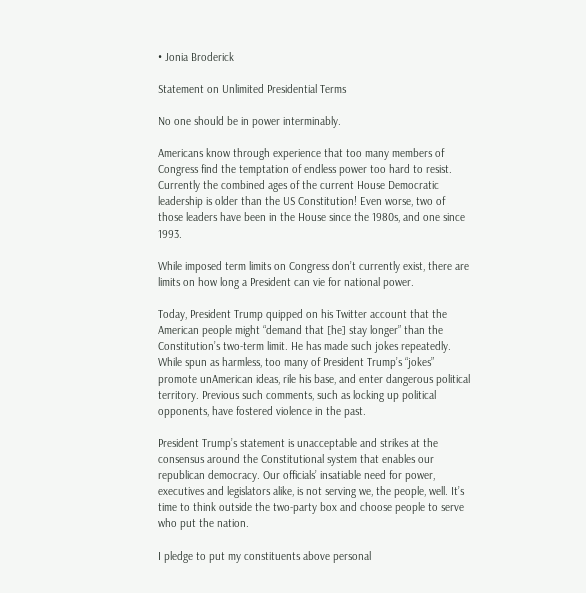• Jonia Broderick

Statement on Unlimited Presidential Terms

No one should be in power interminably.

Americans know through experience that too many members of Congress find the temptation of endless power too hard to resist. Currently the combined ages of the current House Democratic leadership is older than the US Constitution! Even worse, two of those leaders have been in the House since the 1980s, and one since 1993.

While imposed term limits on Congress don’t currently exist, there are limits on how long a President can vie for national power.

Today, President Trump quipped on his Twitter account that the American people might “demand that [he] stay longer” than the Constitution’s two-term limit. He has made such jokes repeatedly. While spun as harmless, too many of President Trump’s “jokes” promote unAmerican ideas, rile his base, and enter dangerous political territory. Previous such comments, such as locking up political opponents, have fostered violence in the past.

President Trump’s statement is unacceptable and strikes at the consensus around the Constitutional system that enables our republican democracy. Our officials’ insatiable need for power, executives and legislators alike, is not serving we, the people, well. It’s time to think outside the two-party box and choose people to serve who put the nation.

I pledge to put my constituents above personal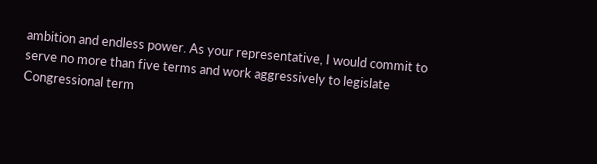ambition and endless power. As your representative, I would commit to serve no more than five terms and work aggressively to legislate Congressional term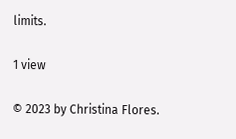limits.

1 view

© 2023 by Christina Flores.